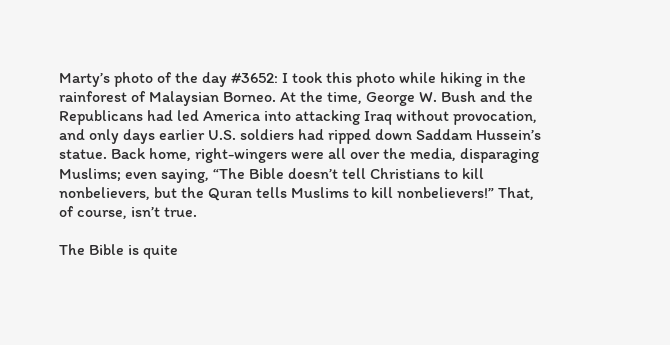Marty’s photo of the day #3652: I took this photo while hiking in the rainforest of Malaysian Borneo. At the time, George W. Bush and the Republicans had led America into attacking Iraq without provocation, and only days earlier U.S. soldiers had ripped down Saddam Hussein’s statue. Back home, right-wingers were all over the media, disparaging Muslims; even saying, “The Bible doesn’t tell Christians to kill nonbelievers, but the Quran tells Muslims to kill nonbelievers!” That, of course, isn’t true.

The Bible is quite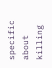specific about killing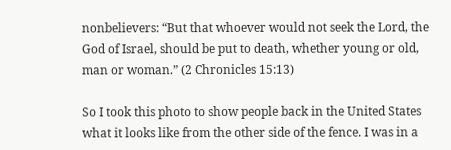nonbelievers: “But that whoever would not seek the Lord, the God of Israel, should be put to death, whether young or old, man or woman.” (2 Chronicles 15:13)

So I took this photo to show people back in the United States what it looks like from the other side of the fence. I was in a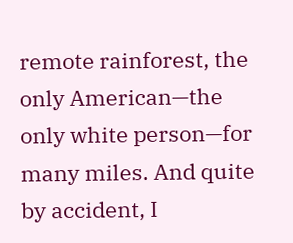remote rainforest, the only American—the only white person—for many miles. And quite by accident, I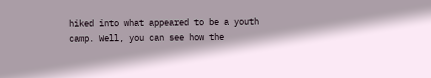hiked into what appeared to be a youth camp. Well, you can see how the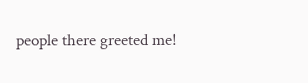people there greeted me!